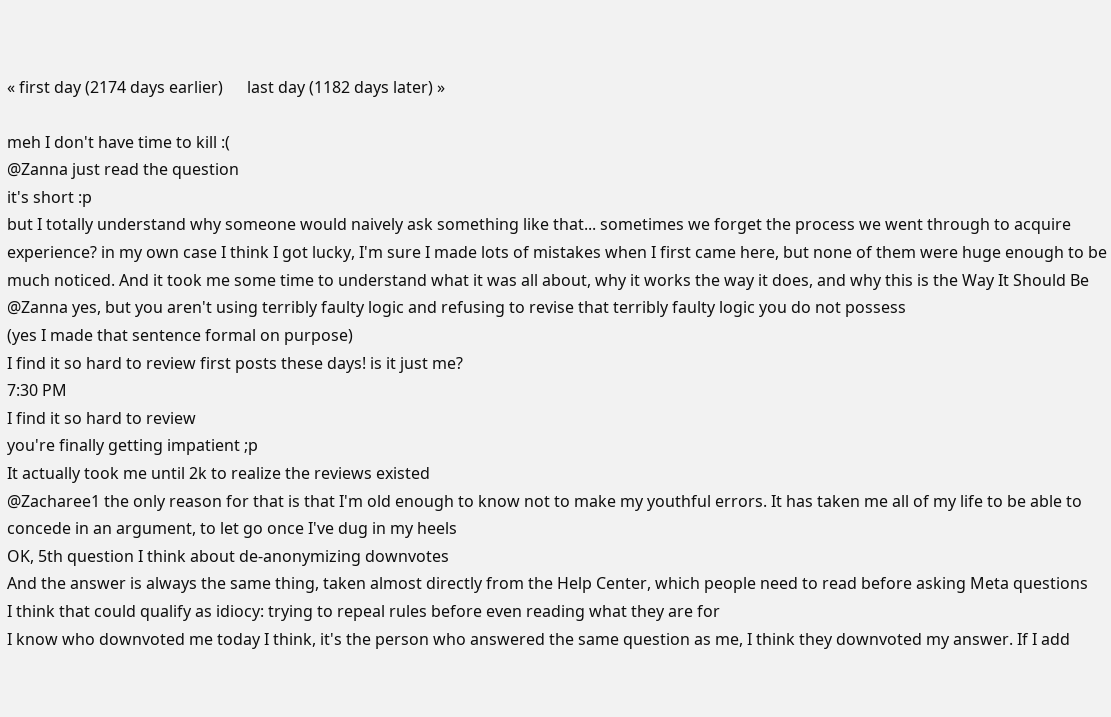« first day (2174 days earlier)      last day (1182 days later) »

meh I don't have time to kill :(
@Zanna just read the question
it's short :p
but I totally understand why someone would naively ask something like that... sometimes we forget the process we went through to acquire experience? in my own case I think I got lucky, I'm sure I made lots of mistakes when I first came here, but none of them were huge enough to be much noticed. And it took me some time to understand what it was all about, why it works the way it does, and why this is the Way It Should Be
@Zanna yes, but you aren't using terribly faulty logic and refusing to revise that terribly faulty logic you do not possess
(yes I made that sentence formal on purpose)
I find it so hard to review first posts these days! is it just me?
7:30 PM
I find it so hard to review
you're finally getting impatient ;p
It actually took me until 2k to realize the reviews existed
@Zacharee1 the only reason for that is that I'm old enough to know not to make my youthful errors. It has taken me all of my life to be able to concede in an argument, to let go once I've dug in my heels
OK, 5th question I think about de-anonymizing downvotes
And the answer is always the same thing, taken almost directly from the Help Center, which people need to read before asking Meta questions
I think that could qualify as idiocy: trying to repeal rules before even reading what they are for
I know who downvoted me today I think, it's the person who answered the same question as me, I think they downvoted my answer. If I add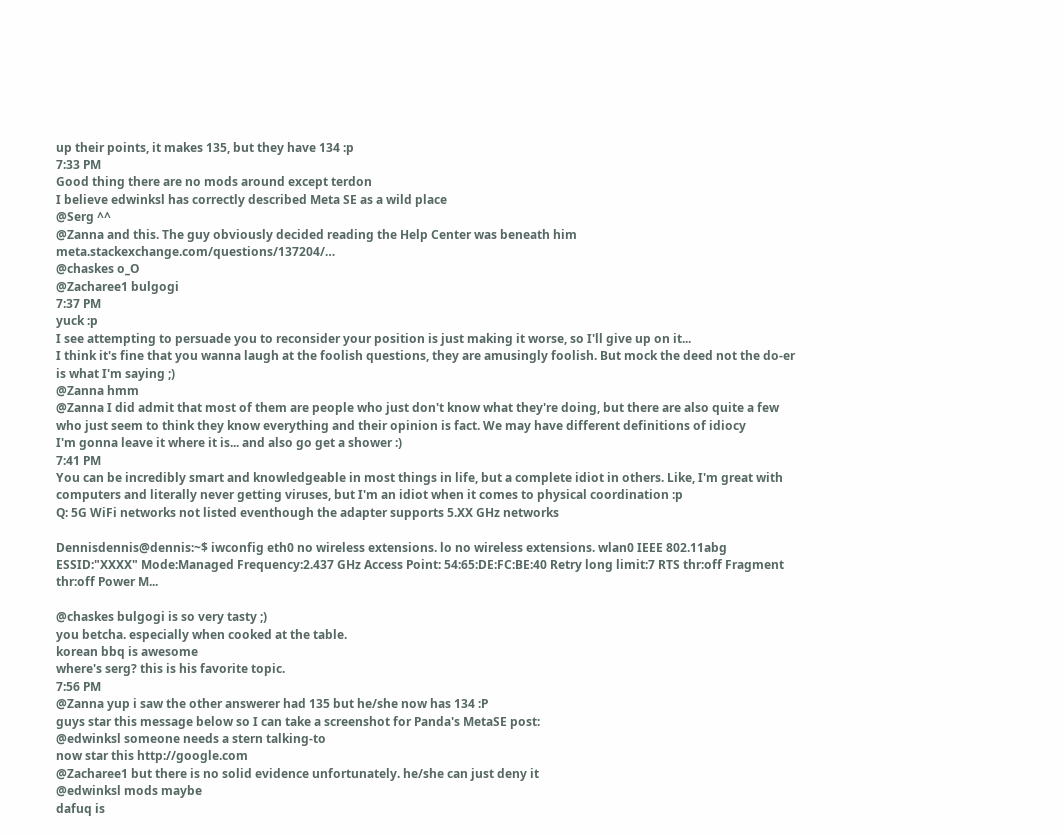up their points, it makes 135, but they have 134 :p
7:33 PM
Good thing there are no mods around except terdon
I believe edwinksl has correctly described Meta SE as a wild place
@Serg ^^
@Zanna and this. The guy obviously decided reading the Help Center was beneath him meta.stackexchange.com/questions/137204/…
@chaskes o_O
@Zacharee1 bulgogi
7:37 PM
yuck :p
I see attempting to persuade you to reconsider your position is just making it worse, so I'll give up on it...
I think it's fine that you wanna laugh at the foolish questions, they are amusingly foolish. But mock the deed not the do-er is what I'm saying ;)
@Zanna hmm
@Zanna I did admit that most of them are people who just don't know what they're doing, but there are also quite a few who just seem to think they know everything and their opinion is fact. We may have different definitions of idiocy
I'm gonna leave it where it is... and also go get a shower :)
7:41 PM
You can be incredibly smart and knowledgeable in most things in life, but a complete idiot in others. Like, I'm great with computers and literally never getting viruses, but I'm an idiot when it comes to physical coordination :p
Q: 5G WiFi networks not listed eventhough the adapter supports 5.XX GHz networks

Dennisdennis@dennis:~$ iwconfig eth0 no wireless extensions. lo no wireless extensions. wlan0 IEEE 802.11abg ESSID:"XXXX" Mode:Managed Frequency:2.437 GHz Access Point: 54:65:DE:FC:BE:40 Retry long limit:7 RTS thr:off Fragment thr:off Power M...

@chaskes bulgogi is so very tasty ;)
you betcha. especially when cooked at the table.
korean bbq is awesome
where's serg? this is his favorite topic.
7:56 PM
@Zanna yup i saw the other answerer had 135 but he/she now has 134 :P
guys star this message below so I can take a screenshot for Panda's MetaSE post:
@edwinksl someone needs a stern talking-to
now star this http://google.com
@Zacharee1 but there is no solid evidence unfortunately. he/she can just deny it
@edwinksl mods maybe
dafuq is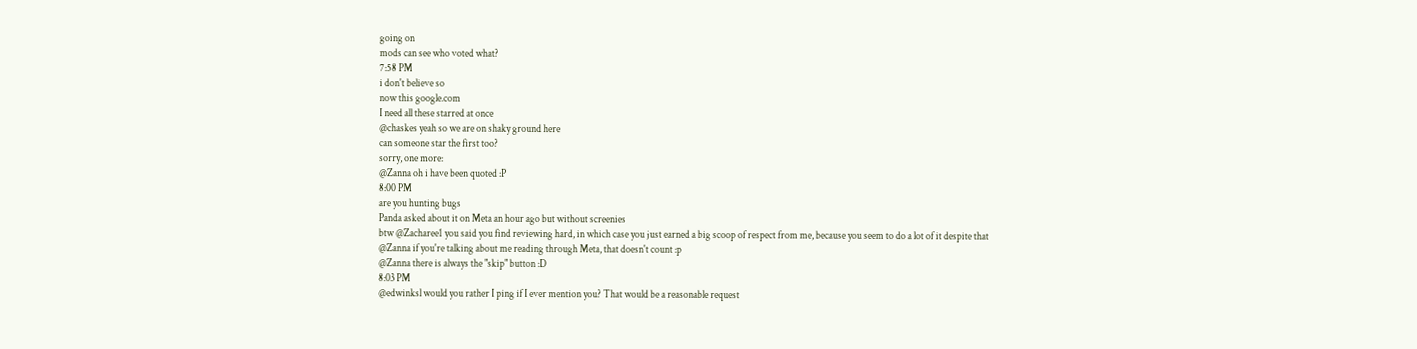going on
mods can see who voted what?
7:58 PM
i don't believe so
now this google.com
I need all these starred at once
@chaskes yeah so we are on shaky ground here
can someone star the first too?
sorry, one more:
@Zanna oh i have been quoted :P
8:00 PM
are you hunting bugs
Panda asked about it on Meta an hour ago but without screenies
btw @Zacharee1 you said you find reviewing hard, in which case you just earned a big scoop of respect from me, because you seem to do a lot of it despite that
@Zanna if you're talking about me reading through Meta, that doesn't count :p
@Zanna there is always the "skip" button :D
8:03 PM
@edwinksl would you rather I ping if I ever mention you? That would be a reasonable request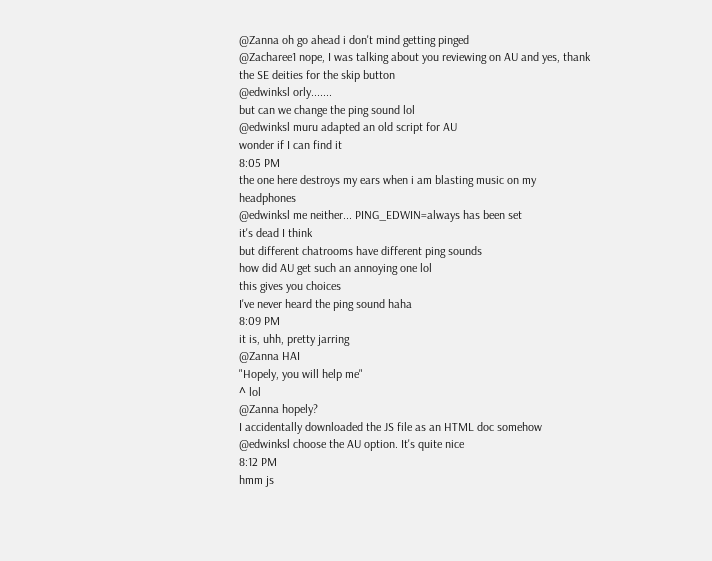@Zanna oh go ahead i don't mind getting pinged
@Zacharee1 nope, I was talking about you reviewing on AU and yes, thank the SE deities for the skip button
@edwinksl orly.......
but can we change the ping sound lol
@edwinksl muru adapted an old script for AU
wonder if I can find it
8:05 PM
the one here destroys my ears when i am blasting music on my headphones
@edwinksl me neither... PING_EDWIN=always has been set
it's dead I think
but different chatrooms have different ping sounds
how did AU get such an annoying one lol
this gives you choices
I've never heard the ping sound haha
8:09 PM
it is, uhh, pretty jarring
@Zanna HAI
"Hopely, you will help me"
^ lol
@Zanna hopely?
I accidentally downloaded the JS file as an HTML doc somehow
@edwinksl choose the AU option. It's quite nice
8:12 PM
hmm js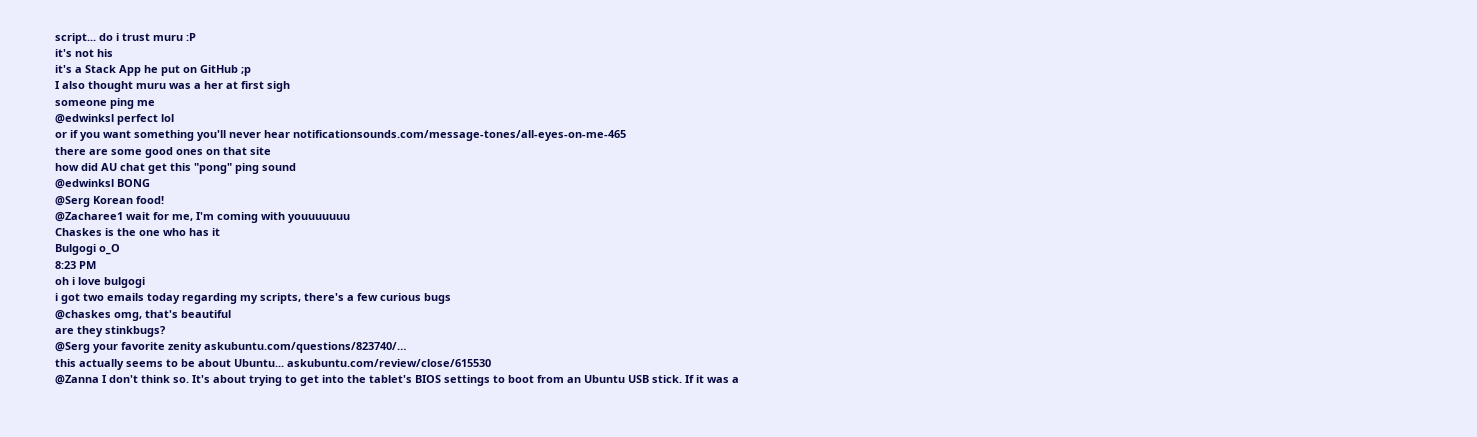script... do i trust muru :P
it's not his
it's a Stack App he put on GitHub ;p
I also thought muru was a her at first sigh
someone ping me
@edwinksl perfect lol
or if you want something you'll never hear notificationsounds.com/message-tones/all-eyes-on-me-465
there are some good ones on that site
how did AU chat get this "pong" ping sound
@edwinksl BONG
@Serg Korean food!
@Zacharee1 wait for me, I'm coming with youuuuuuu
Chaskes is the one who has it
Bulgogi o_O
8:23 PM
oh i love bulgogi
i got two emails today regarding my scripts, there's a few curious bugs
@chaskes omg, that's beautiful
are they stinkbugs?
@Serg your favorite zenity askubuntu.com/questions/823740/…
this actually seems to be about Ubuntu... askubuntu.com/review/close/615530
@Zanna I don't think so. It's about trying to get into the tablet's BIOS settings to boot from an Ubuntu USB stick. If it was a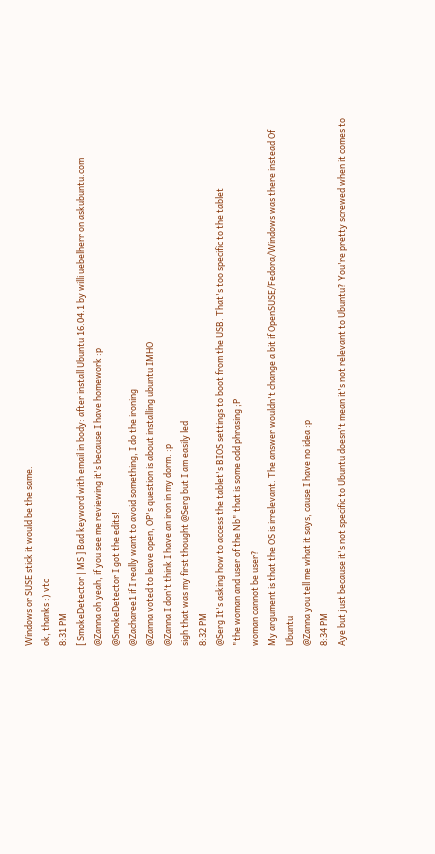Windows or SUSE stick it would be the same.
ok, thanks :) vtc
8:31 PM
[ SmokeDetector | MS ] Bad keyword with email in body: after install Ubuntu 16.04.1 by willi uebelherr on askubuntu.com
@Zanna oh yeah, if you see me reviewing it's because I have homework :p
@SmokeDetector I got the edits!
@Zacharee1 if I really want to avoid something, I do the ironing
@Zanna voted to leave open, OP's question is about installing ubuntu IMHO
@Zanna I don't think I have an iron in my dorm. :p
sigh that was my first thought @Serg but I am easily led
8:32 PM
@Serg It's asking how to access the tablet's BIOS settings to boot from the USB. That's too specific to the tablet
"the woman and user of the Nb" that is some odd phrasing ;P
woman cannot be user?
My argument is that the OS is irrelevant. The answer wouldn't change a bit if OpenSUSE/Fedora/Windows was there instead Of Ubuntu
@Zanna you tell me what it says, cause I have no idea :p
8:34 PM
Aye but just because it's not specific to Ubuntu doesn't mean it's not relevant to Ubuntu? You're pretty screwed when it comes to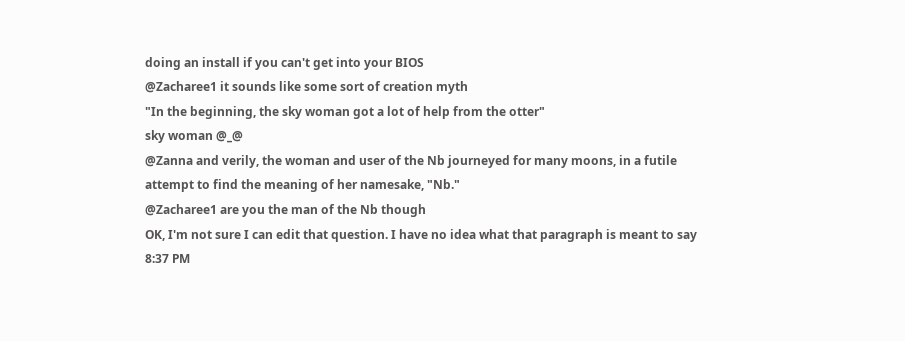doing an install if you can't get into your BIOS
@Zacharee1 it sounds like some sort of creation myth
"In the beginning, the sky woman got a lot of help from the otter"
sky woman @_@
@Zanna and verily, the woman and user of the Nb journeyed for many moons, in a futile attempt to find the meaning of her namesake, "Nb."
@Zacharee1 are you the man of the Nb though
OK, I'm not sure I can edit that question. I have no idea what that paragraph is meant to say
8:37 PM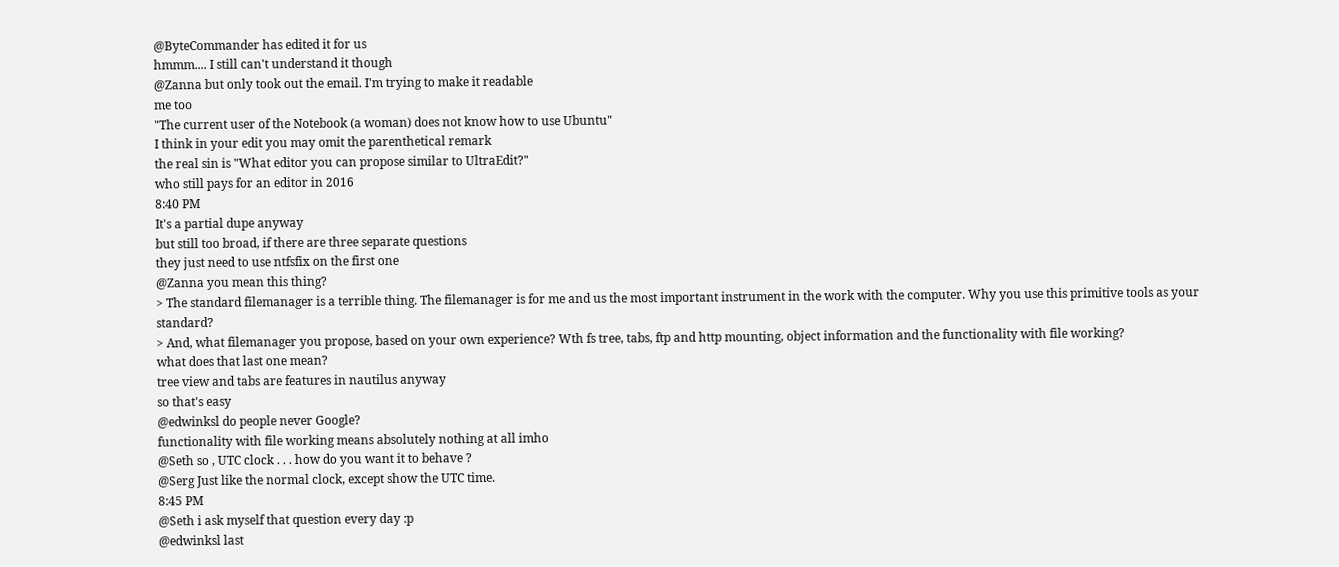@ByteCommander has edited it for us
hmmm.... I still can't understand it though
@Zanna but only took out the email. I'm trying to make it readable
me too
"The current user of the Notebook (a woman) does not know how to use Ubuntu"
I think in your edit you may omit the parenthetical remark
the real sin is "What editor you can propose similar to UltraEdit?"
who still pays for an editor in 2016
8:40 PM
It's a partial dupe anyway
but still too broad, if there are three separate questions
they just need to use ntfsfix on the first one
@Zanna you mean this thing?
> The standard filemanager is a terrible thing. The filemanager is for me and us the most important instrument in the work with the computer. Why you use this primitive tools as your standard?
> And, what filemanager you propose, based on your own experience? Wth fs tree, tabs, ftp and http mounting, object information and the functionality with file working?
what does that last one mean?
tree view and tabs are features in nautilus anyway
so that's easy
@edwinksl do people never Google?
functionality with file working means absolutely nothing at all imho
@Seth so , UTC clock . . . how do you want it to behave ?
@Serg Just like the normal clock, except show the UTC time.
8:45 PM
@Seth i ask myself that question every day :p
@edwinksl last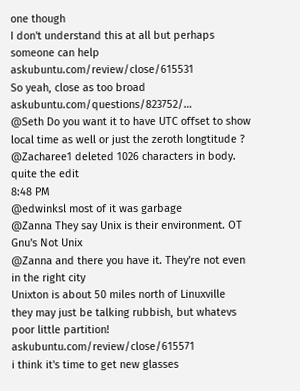one though
I don't understand this at all but perhaps someone can help askubuntu.com/review/close/615531
So yeah, close as too broad askubuntu.com/questions/823752/…
@Seth Do you want it to have UTC offset to show local time as well or just the zeroth longtitude ?
@Zacharee1 deleted 1026 characters in body. quite the edit
8:48 PM
@edwinksl most of it was garbage
@Zanna They say Unix is their environment. OT
Gnu's Not Unix
@Zanna and there you have it. They're not even in the right city
Unixton is about 50 miles north of Linuxville
they may just be talking rubbish, but whatevs
poor little partition! askubuntu.com/review/close/615571
i think it's time to get new glasses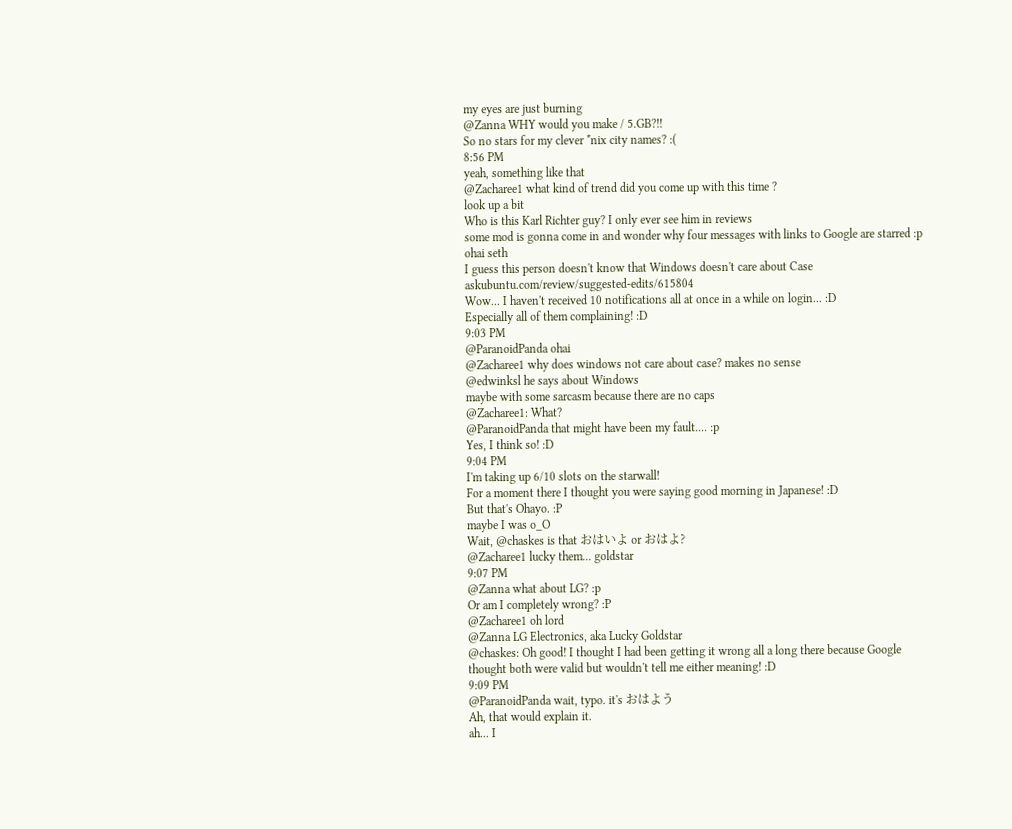my eyes are just burning
@Zanna WHY would you make / 5.GB?!!
So no stars for my clever *nix city names? :(
8:56 PM
yeah, something like that
@Zacharee1 what kind of trend did you come up with this time ?
look up a bit
Who is this Karl Richter guy? I only ever see him in reviews
some mod is gonna come in and wonder why four messages with links to Google are starred :p
ohai seth
I guess this person doesn't know that Windows doesn't care about Case askubuntu.com/review/suggested-edits/615804
Wow... I haven't received 10 notifications all at once in a while on login... :D
Especially all of them complaining! :D
9:03 PM
@ParanoidPanda ohai
@Zacharee1 why does windows not care about case? makes no sense
@edwinksl he says about Windows
maybe with some sarcasm because there are no caps
@Zacharee1: What?
@ParanoidPanda that might have been my fault.... :p
Yes, I think so! :D
9:04 PM
I'm taking up 6/10 slots on the starwall!
For a moment there I thought you were saying good morning in Japanese! :D
But that's Ohayo. :P
maybe I was o_O
Wait, @chaskes is that おはいよ or おはよ?
@Zacharee1 lucky them... goldstar
9:07 PM
@Zanna what about LG? :p
Or am I completely wrong? :P
@Zacharee1 oh lord
@Zanna LG Electronics, aka Lucky Goldstar
@chaskes: Oh good! I thought I had been getting it wrong all a long there because Google thought both were valid but wouldn't tell me either meaning! :D
9:09 PM
@ParanoidPanda wait, typo. it's おはよう
Ah, that would explain it.
ah... I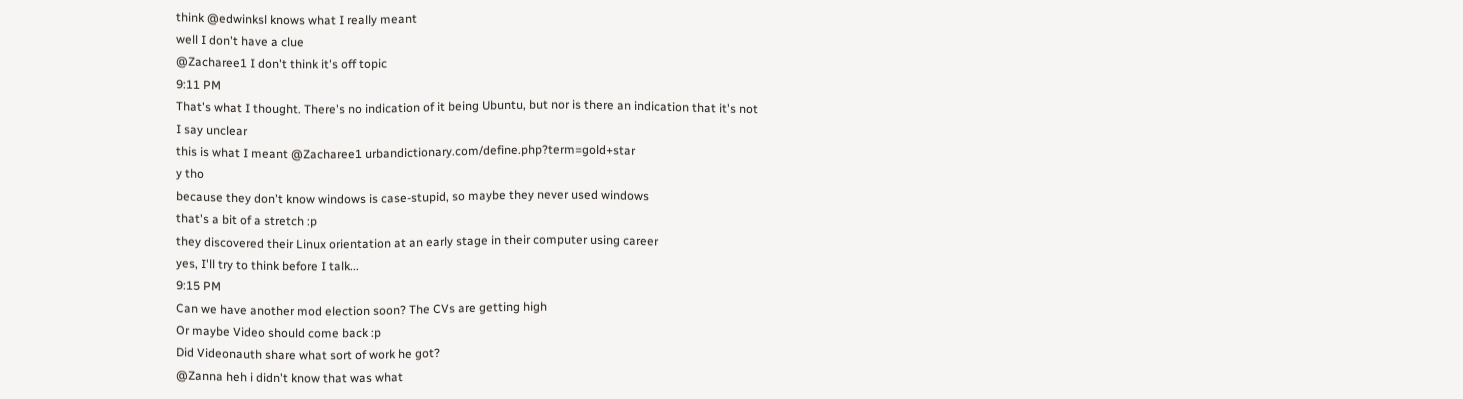think @edwinksl knows what I really meant
well I don't have a clue
@Zacharee1 I don't think it's off topic
9:11 PM
That's what I thought. There's no indication of it being Ubuntu, but nor is there an indication that it's not
I say unclear
this is what I meant @Zacharee1 urbandictionary.com/define.php?term=gold+star
y tho
because they don't know windows is case-stupid, so maybe they never used windows
that's a bit of a stretch :p
they discovered their Linux orientation at an early stage in their computer using career
yes, I'll try to think before I talk...
9:15 PM
Can we have another mod election soon? The CVs are getting high
Or maybe Video should come back :p
Did Videonauth share what sort of work he got?
@Zanna heh i didn't know that was what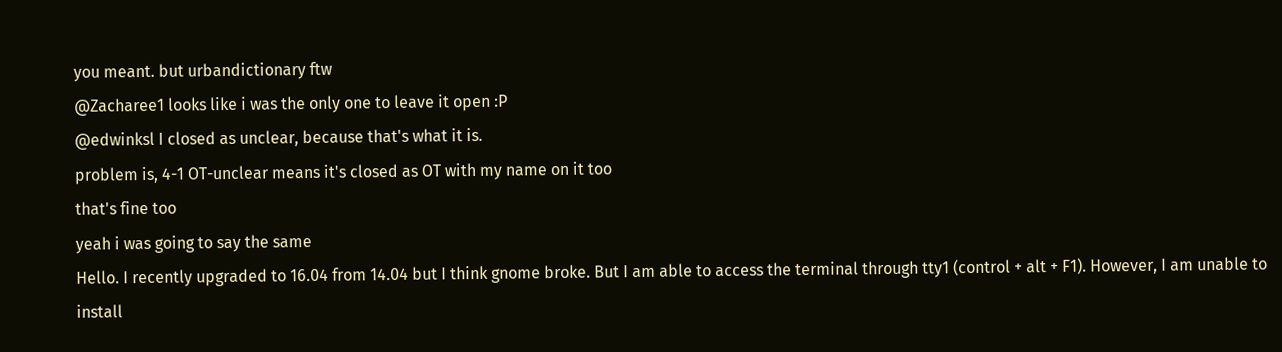you meant. but urbandictionary ftw
@Zacharee1 looks like i was the only one to leave it open :P
@edwinksl I closed as unclear, because that's what it is.
problem is, 4-1 OT-unclear means it's closed as OT with my name on it too
that's fine too
yeah i was going to say the same
Hello. I recently upgraded to 16.04 from 14.04 but I think gnome broke. But I am able to access the terminal through tty1 (control + alt + F1). However, I am unable to install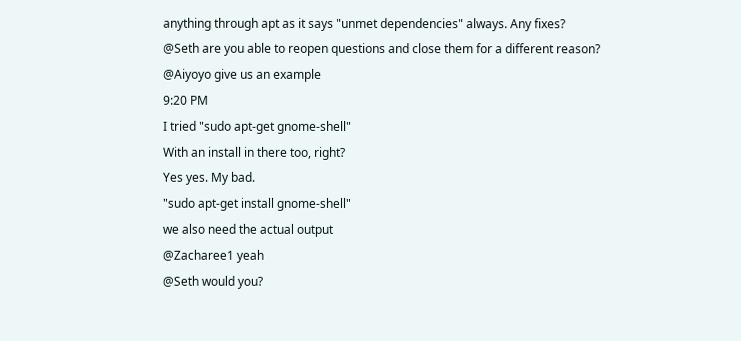anything through apt as it says "unmet dependencies" always. Any fixes?
@Seth are you able to reopen questions and close them for a different reason?
@Aiyoyo give us an example
9:20 PM
I tried "sudo apt-get gnome-shell"
With an install in there too, right?
Yes yes. My bad.
"sudo apt-get install gnome-shell"
we also need the actual output
@Zacharee1 yeah
@Seth would you?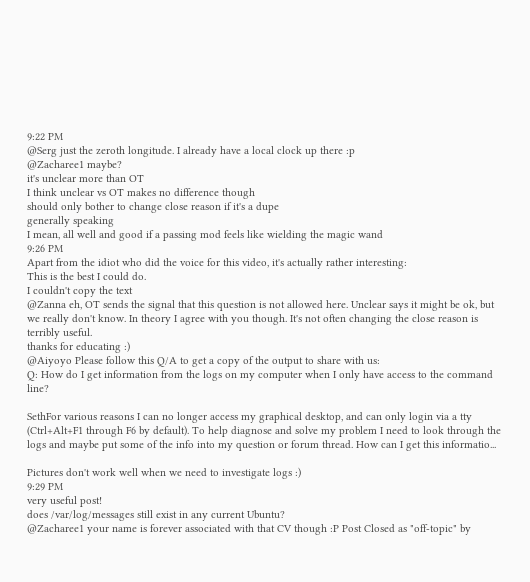9:22 PM
@Serg just the zeroth longitude. I already have a local clock up there :p
@Zacharee1 maybe?
it's unclear more than OT
I think unclear vs OT makes no difference though
should only bother to change close reason if it's a dupe
generally speaking
I mean, all well and good if a passing mod feels like wielding the magic wand
9:26 PM
Apart from the idiot who did the voice for this video, it's actually rather interesting:
This is the best I could do.
I couldn't copy the text
@Zanna eh, OT sends the signal that this question is not allowed here. Unclear says it might be ok, but we really don't know. In theory I agree with you though. It's not often changing the close reason is terribly useful.
thanks for educating :)
@Aiyoyo Please follow this Q/A to get a copy of the output to share with us:
Q: How do I get information from the logs on my computer when I only have access to the command line?

SethFor various reasons I can no longer access my graphical desktop, and can only login via a tty (Ctrl+Alt+F1 through F6 by default). To help diagnose and solve my problem I need to look through the logs and maybe put some of the info into my question or forum thread. How can I get this informatio...

Pictures don't work well when we need to investigate logs :)
9:29 PM
very useful post!
does /var/log/messages still exist in any current Ubuntu?
@Zacharee1 your name is forever associated with that CV though :P Post Closed as "off-topic" by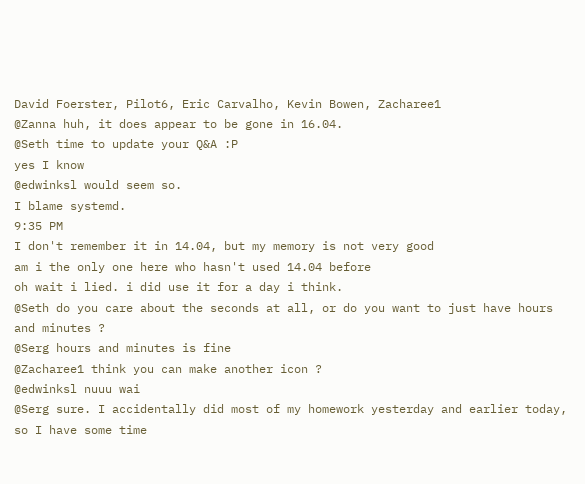David Foerster, Pilot6, Eric Carvalho, Kevin Bowen, Zacharee1
@Zanna huh, it does appear to be gone in 16.04.
@Seth time to update your Q&A :P
yes I know
@edwinksl would seem so.
I blame systemd.
9:35 PM
I don't remember it in 14.04, but my memory is not very good
am i the only one here who hasn't used 14.04 before
oh wait i lied. i did use it for a day i think.
@Seth do you care about the seconds at all, or do you want to just have hours and minutes ?
@Serg hours and minutes is fine
@Zacharee1 think you can make another icon ?
@edwinksl nuuu wai
@Serg sure. I accidentally did most of my homework yesterday and earlier today, so I have some time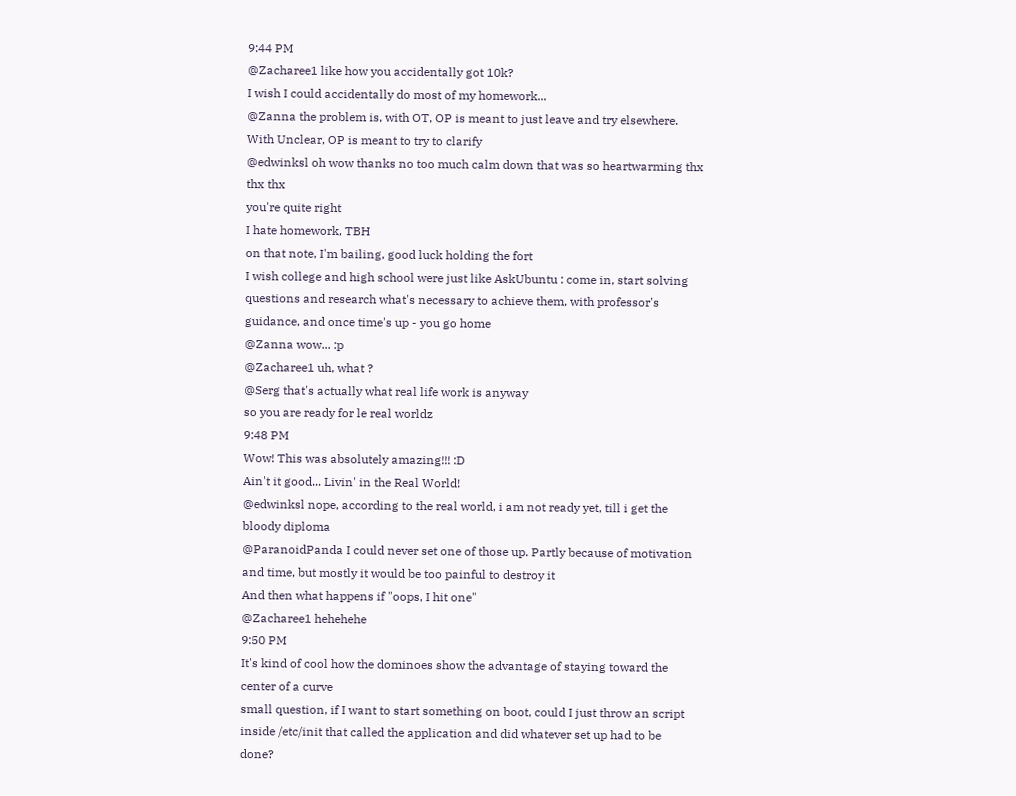9:44 PM
@Zacharee1 like how you accidentally got 10k?
I wish I could accidentally do most of my homework...
@Zanna the problem is, with OT, OP is meant to just leave and try elsewhere. With Unclear, OP is meant to try to clarify
@edwinksl oh wow thanks no too much calm down that was so heartwarming thx thx thx
you're quite right
I hate homework, TBH
on that note, I'm bailing, good luck holding the fort
I wish college and high school were just like AskUbuntu : come in, start solving questions and research what's necessary to achieve them, with professor's guidance, and once time's up - you go home
@Zanna wow... :p
@Zacharee1 uh, what ?
@Serg that's actually what real life work is anyway
so you are ready for le real worldz
9:48 PM
Wow! This was absolutely amazing!!! :D
Ain't it good... Livin' in the Real World!
@edwinksl nope, according to the real world, i am not ready yet, till i get the bloody diploma
@ParanoidPanda I could never set one of those up. Partly because of motivation and time, but mostly it would be too painful to destroy it
And then what happens if "oops, I hit one"
@Zacharee1 hehehehe
9:50 PM
It's kind of cool how the dominoes show the advantage of staying toward the center of a curve
small question, if I want to start something on boot, could I just throw an script inside /etc/init that called the application and did whatever set up had to be done?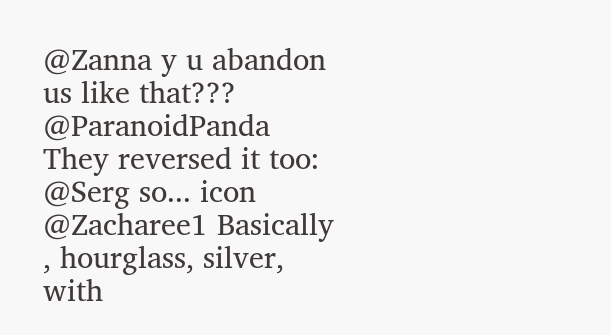@Zanna y u abandon us like that???
@ParanoidPanda They reversed it too:
@Serg so... icon
@Zacharee1 Basically , hourglass, silver, with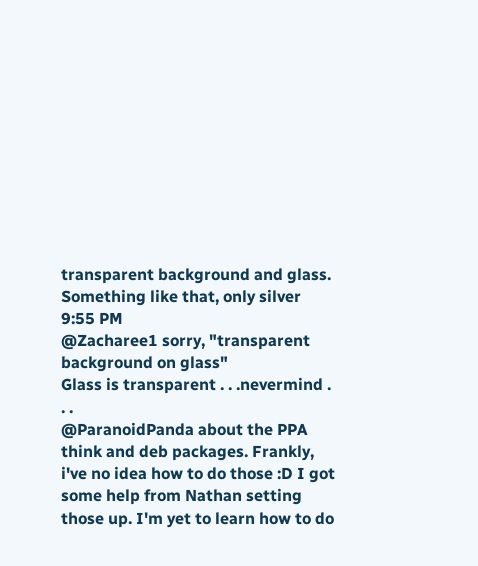transparent background and glass.
Something like that, only silver
9:55 PM
@Zacharee1 sorry, "transparent background on glass"
Glass is transparent . . .nevermind . . .
@ParanoidPanda about the PPA think and deb packages. Frankly, i've no idea how to do those :D I got some help from Nathan setting those up. I'm yet to learn how to do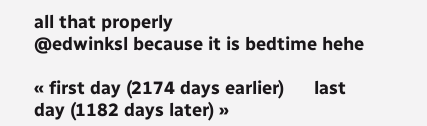all that properly
@edwinksl because it is bedtime hehe

« first day (2174 days earlier)      last day (1182 days later) »